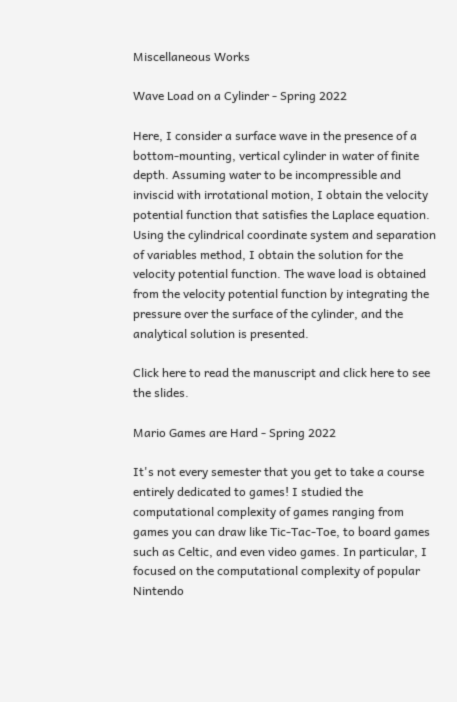Miscellaneous Works

Wave Load on a Cylinder - Spring 2022

Here, I consider a surface wave in the presence of a bottom-mounting, vertical cylinder in water of finite depth. Assuming water to be incompressible and inviscid with irrotational motion, I obtain the velocity potential function that satisfies the Laplace equation. Using the cylindrical coordinate system and separation of variables method, I obtain the solution for the velocity potential function. The wave load is obtained from the velocity potential function by integrating the pressure over the surface of the cylinder, and the analytical solution is presented.

Click here to read the manuscript and click here to see the slides.

Mario Games are Hard - Spring 2022

It's not every semester that you get to take a course entirely dedicated to games! I studied the computational complexity of games ranging from games you can draw like Tic-Tac-Toe, to board games such as Celtic, and even video games. In particular, I focused on the computational complexity of popular Nintendo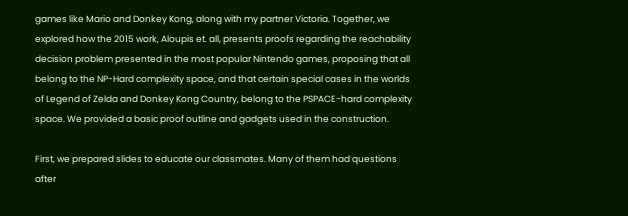games like Mario and Donkey Kong, along with my partner Victoria. Together, we explored how the 2015 work, Aloupis et. all, presents proofs regarding the reachability decision problem presented in the most popular Nintendo games, proposing that all belong to the NP-Hard complexity space, and that certain special cases in the worlds of Legend of Zelda and Donkey Kong Country, belong to the PSPACE-hard complexity space. We provided a basic proof outline and gadgets used in the construction.

First, we prepared slides to educate our classmates. Many of them had questions after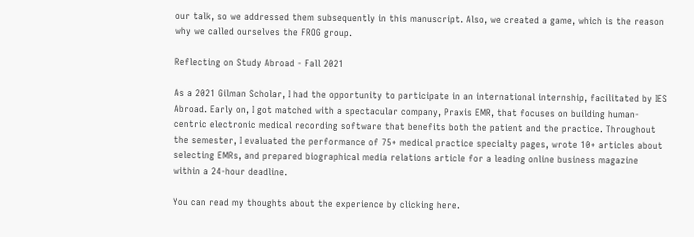our talk, so we addressed them subsequently in this manuscript. Also, we created a game, which is the reason why we called ourselves the FROG group.

Reflecting on Study Abroad - Fall 2021

As a 2021 Gilman Scholar, I had the opportunity to participate in an international internship, facilitated by IES Abroad. Early on, I got matched with a spectacular company, Praxis EMR, that focuses on building human-centric electronic medical recording software that benefits both the patient and the practice. Throughout the semester, I evaluated the performance of 75+ medical practice specialty pages, wrote 10+ articles about selecting EMRs, and prepared biographical media relations article for a leading online business magazine within a 24-hour deadline.

You can read my thoughts about the experience by clicking here.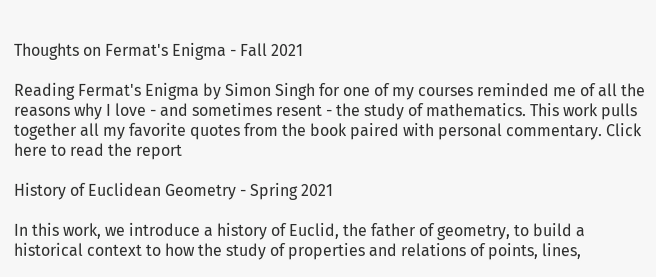Thoughts on Fermat's Enigma - Fall 2021

Reading Fermat's Enigma by Simon Singh for one of my courses reminded me of all the reasons why I love - and sometimes resent - the study of mathematics. This work pulls together all my favorite quotes from the book paired with personal commentary. Click here to read the report

History of Euclidean Geometry - Spring 2021

In this work, we introduce a history of Euclid, the father of geometry, to build a historical context to how the study of properties and relations of points, lines,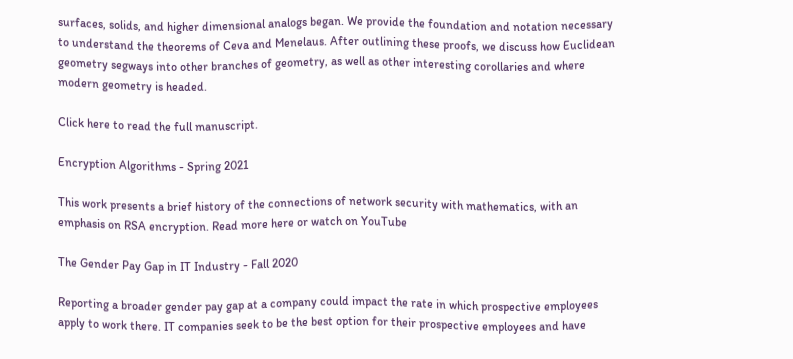surfaces, solids, and higher dimensional analogs began. We provide the foundation and notation necessary to understand the theorems of Ceva and Menelaus. After outlining these proofs, we discuss how Euclidean geometry segways into other branches of geometry, as well as other interesting corollaries and where modern geometry is headed.

Click here to read the full manuscript.

Encryption Algorithms - Spring 2021

This work presents a brief history of the connections of network security with mathematics, with an emphasis on RSA encryption. Read more here or watch on YouTube

The Gender Pay Gap in IT Industry - Fall 2020

Reporting a broader gender pay gap at a company could impact the rate in which prospective employees apply to work there. IT companies seek to be the best option for their prospective employees and have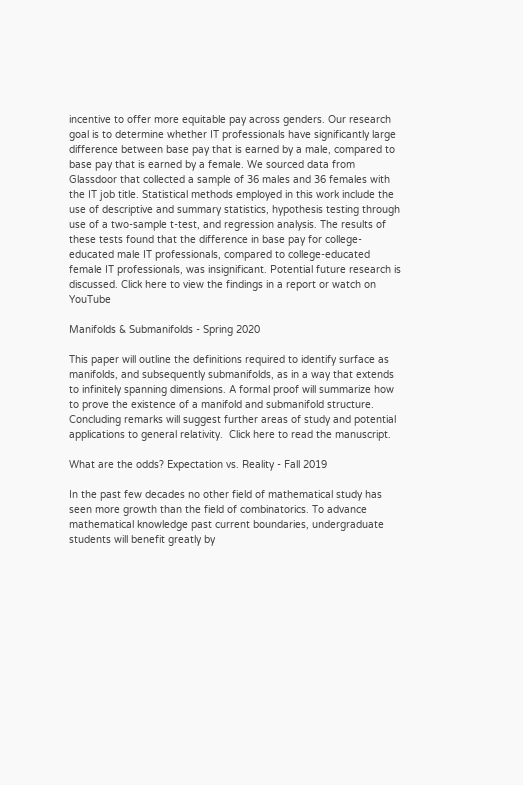incentive to offer more equitable pay across genders. Our research goal is to determine whether IT professionals have significantly large difference between base pay that is earned by a male, compared to base pay that is earned by a female. We sourced data from Glassdoor that collected a sample of 36 males and 36 females with the IT job title. Statistical methods employed in this work include the use of descriptive and summary statistics, hypothesis testing through use of a two-sample t-test, and regression analysis. The results of these tests found that the difference in base pay for college-educated male IT professionals, compared to college-educated female IT professionals, was insignificant. Potential future research is discussed. Click here to view the findings in a report or watch on YouTube

Manifolds & Submanifolds - Spring 2020

This paper will outline the definitions required to identify surface as manifolds, and subsequently submanifolds, as in a way that extends to infinitely spanning dimensions. A formal proof will summarize how to prove the existence of a manifold and submanifold structure. Concluding remarks will suggest further areas of study and potential applications to general relativity.  Click here to read the manuscript.

What are the odds? Expectation vs. Reality - Fall 2019

In the past few decades no other field of mathematical study has seen more growth than the field of combinatorics. To advance mathematical knowledge past current boundaries, undergraduate students will benefit greatly by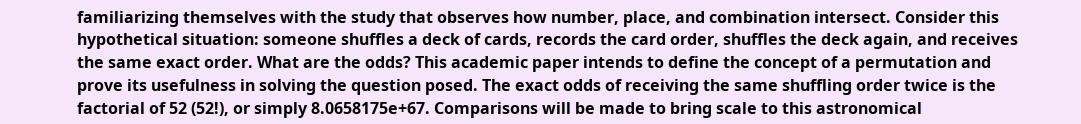familiarizing themselves with the study that observes how number, place, and combination intersect. Consider this hypothetical situation: someone shuffles a deck of cards, records the card order, shuffles the deck again, and receives the same exact order. What are the odds? This academic paper intends to define the concept of a permutation and prove its usefulness in solving the question posed. The exact odds of receiving the same shuffling order twice is the factorial of 52 (52!), or simply 8.0658175e+67. Comparisons will be made to bring scale to this astronomical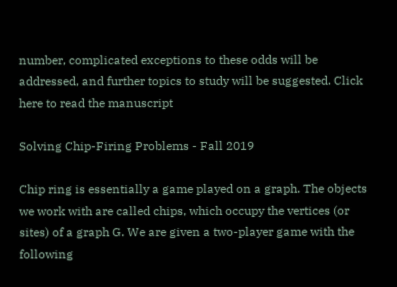number, complicated exceptions to these odds will be addressed, and further topics to study will be suggested. Click here to read the manuscript

Solving Chip-Firing Problems - Fall 2019

Chip ring is essentially a game played on a graph. The objects we work with are called chips, which occupy the vertices (or sites) of a graph G. We are given a two-player game with the following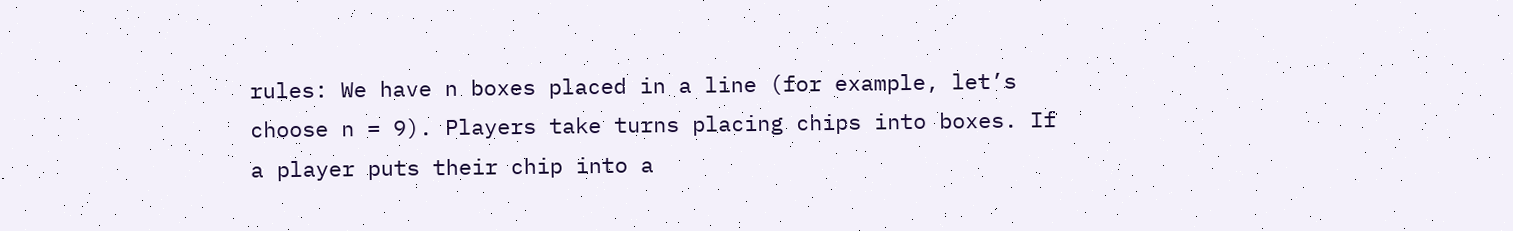rules: We have n boxes placed in a line (for example, let’s choose n = 9). Players take turns placing chips into boxes. If a player puts their chip into a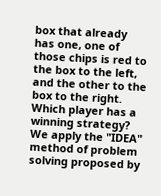box that already has one, one of those chips is red to the box to the left, and the other to the box to the right. Which player has a winning strategy? We apply the "IDEA" method of problem solving proposed by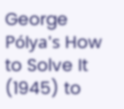George Pólya's How to Solve It (1945) to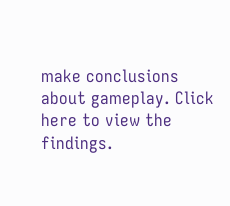make conclusions about gameplay. Click here to view the findings.